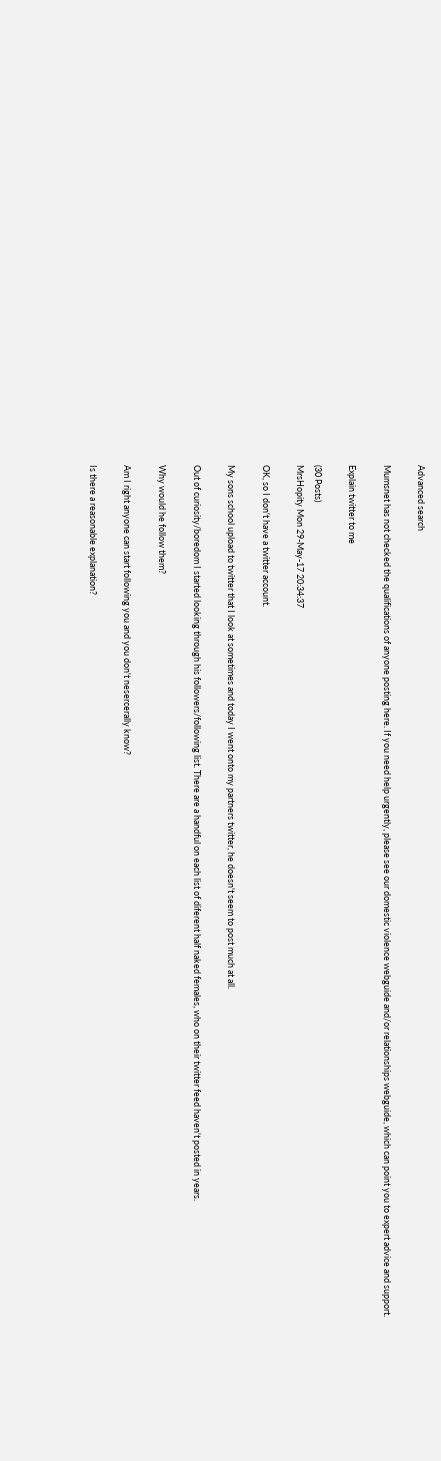Advanced search

Mumsnet has not checked the qualifications of anyone posting here. If you need help urgently, please see our domestic violence webguide and/or relationships webguide, which can point you to expert advice and support.

Explain twitter to me

(30 Posts)
MrsHopity Mon 29-May-17 20:34:37

OK, so I don't have a twitter account.

My sons school upload to twitter that I look at sometimes and today I went onto my partners twitter, he doesn't seem to post much at all.

Out of curiosity/boredom I started looking through his followers/following list. There are a handful on each list of diferent half naked females, who on their twitter feed haven't posted in years.

Why would he follow them?

Am I right anyone can start following you and you don't nesercerally know?

Is there a reasonable explanation?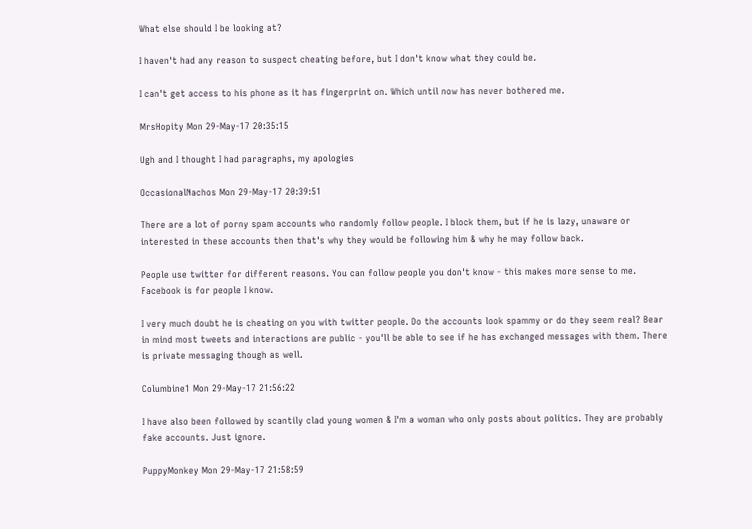What else should I be looking at?

I haven't had any reason to suspect cheating before, but I don't know what they could be.

I can't get access to his phone as it has fingerprint on. Which until now has never bothered me.

MrsHopity Mon 29-May-17 20:35:15

Ugh and I thought I had paragraphs, my apologies

OccasionalNachos Mon 29-May-17 20:39:51

There are a lot of porny spam accounts who randomly follow people. I block them, but if he is lazy, unaware or interested in these accounts then that's why they would be following him & why he may follow back.

People use twitter for different reasons. You can follow people you don't know - this makes more sense to me. Facebook is for people I know.

I very much doubt he is cheating on you with twitter people. Do the accounts look spammy or do they seem real? Bear in mind most tweets and interactions are public - you'll be able to see if he has exchanged messages with them. There is private messaging though as well.

Columbine1 Mon 29-May-17 21:56:22

I have also been followed by scantily clad young women & I'm a woman who only posts about politics. They are probably fake accounts. Just ignore.

PuppyMonkey Mon 29-May-17 21:58:59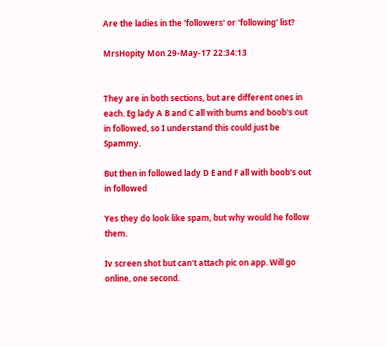Are the ladies in the 'followers' or 'following' list?

MrsHopity Mon 29-May-17 22:34:13


They are in both sections, but are different ones in each. Eg lady A B and C all with bums and boob's out in followed, so I understand this could just be Spammy.

But then in followed lady D E and F all with boob's out in followed

Yes they do look like spam, but why would he follow them.

Iv screen shot but can't attach pic on app. Will go online, one second.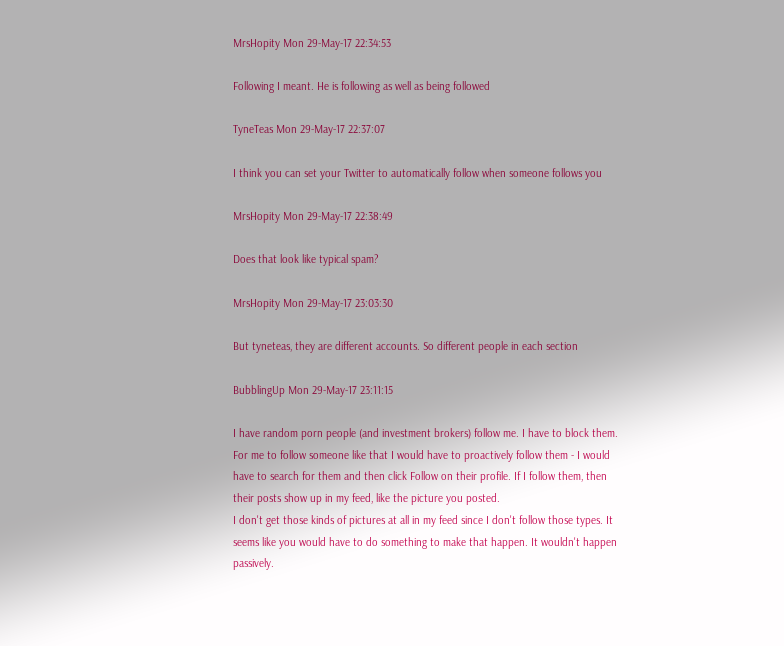MrsHopity Mon 29-May-17 22:34:53

Following I meant. He is following as well as being followed

TyneTeas Mon 29-May-17 22:37:07

I think you can set your Twitter to automatically follow when someone follows you

MrsHopity Mon 29-May-17 22:38:49

Does that look like typical spam?

MrsHopity Mon 29-May-17 23:03:30

But tyneteas, they are different accounts. So different people in each section

BubblingUp Mon 29-May-17 23:11:15

I have random porn people (and investment brokers) follow me. I have to block them.
For me to follow someone like that I would have to proactively follow them - I would have to search for them and then click Follow on their profile. If I follow them, then their posts show up in my feed, like the picture you posted.
I don't get those kinds of pictures at all in my feed since I don't follow those types. It seems like you would have to do something to make that happen. It wouldn't happen passively.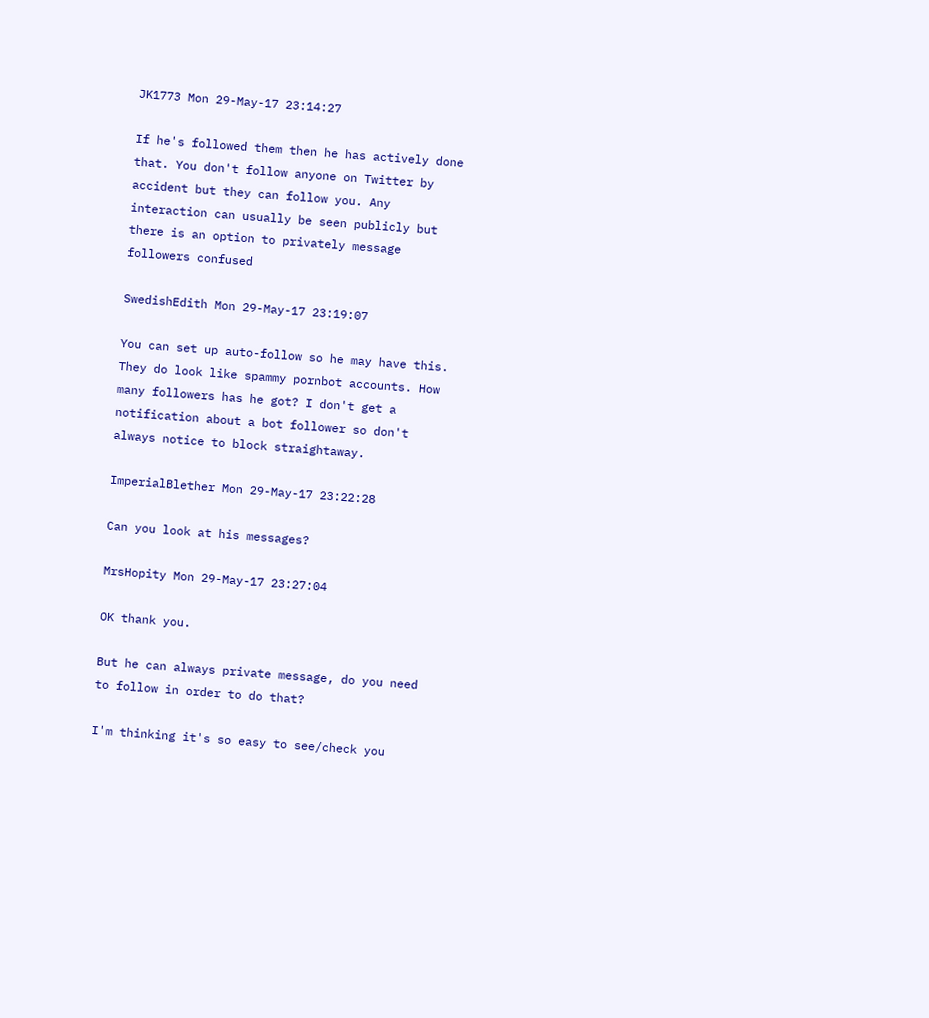JK1773 Mon 29-May-17 23:14:27

If he's followed them then he has actively done that. You don't follow anyone on Twitter by accident but they can follow you. Any interaction can usually be seen publicly but there is an option to privately message followers confused

SwedishEdith Mon 29-May-17 23:19:07

You can set up auto-follow so he may have this. They do look like spammy pornbot accounts. How many followers has he got? I don't get a notification about a bot follower so don't always notice to block straightaway.

ImperialBlether Mon 29-May-17 23:22:28

Can you look at his messages?

MrsHopity Mon 29-May-17 23:27:04

OK thank you.

But he can always private message, do you need to follow in order to do that?

I'm thinking it's so easy to see/check you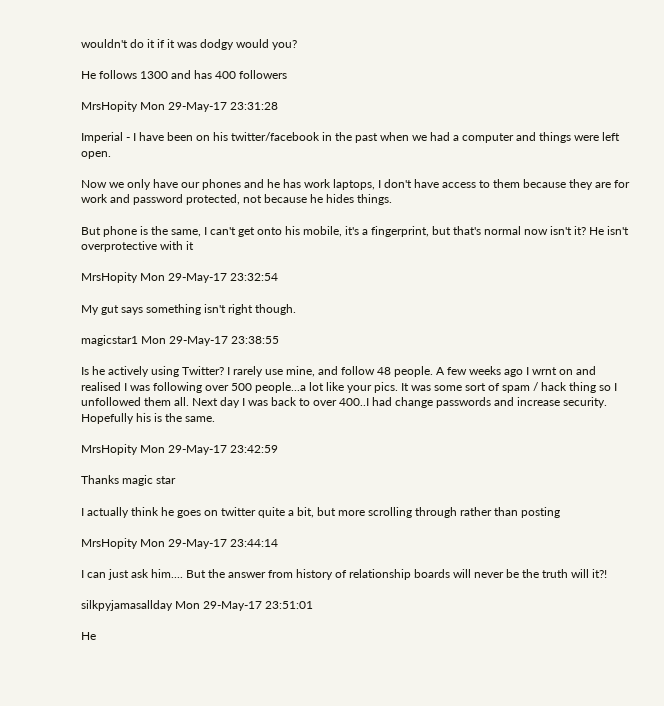wouldn't do it if it was dodgy would you?

He follows 1300 and has 400 followers

MrsHopity Mon 29-May-17 23:31:28

Imperial - I have been on his twitter/facebook in the past when we had a computer and things were left open.

Now we only have our phones and he has work laptops, I don't have access to them because they are for work and password protected, not because he hides things.

But phone is the same, I can't get onto his mobile, it's a fingerprint, but that's normal now isn't it? He isn't overprotective with it

MrsHopity Mon 29-May-17 23:32:54

My gut says something isn't right though.

magicstar1 Mon 29-May-17 23:38:55

Is he actively using Twitter? I rarely use mine, and follow 48 people. A few weeks ago I wrnt on and realised I was following over 500 people...a lot like your pics. It was some sort of spam / hack thing so I unfollowed them all. Next day I was back to over 400..I had change passwords and increase security. Hopefully his is the same.

MrsHopity Mon 29-May-17 23:42:59

Thanks magic star

I actually think he goes on twitter quite a bit, but more scrolling through rather than posting

MrsHopity Mon 29-May-17 23:44:14

I can just ask him.... But the answer from history of relationship boards will never be the truth will it?!

silkpyjamasallday Mon 29-May-17 23:51:01

He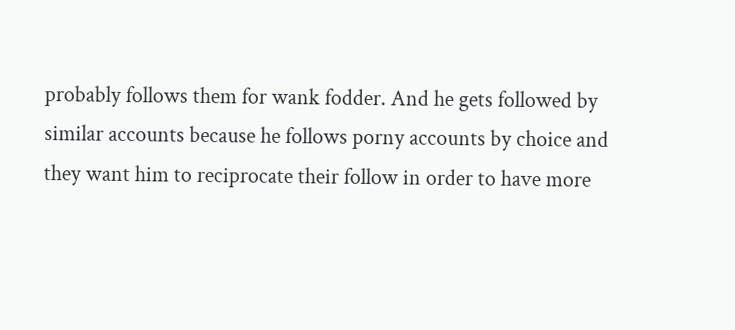probably follows them for wank fodder. And he gets followed by similar accounts because he follows porny accounts by choice and they want him to reciprocate their follow in order to have more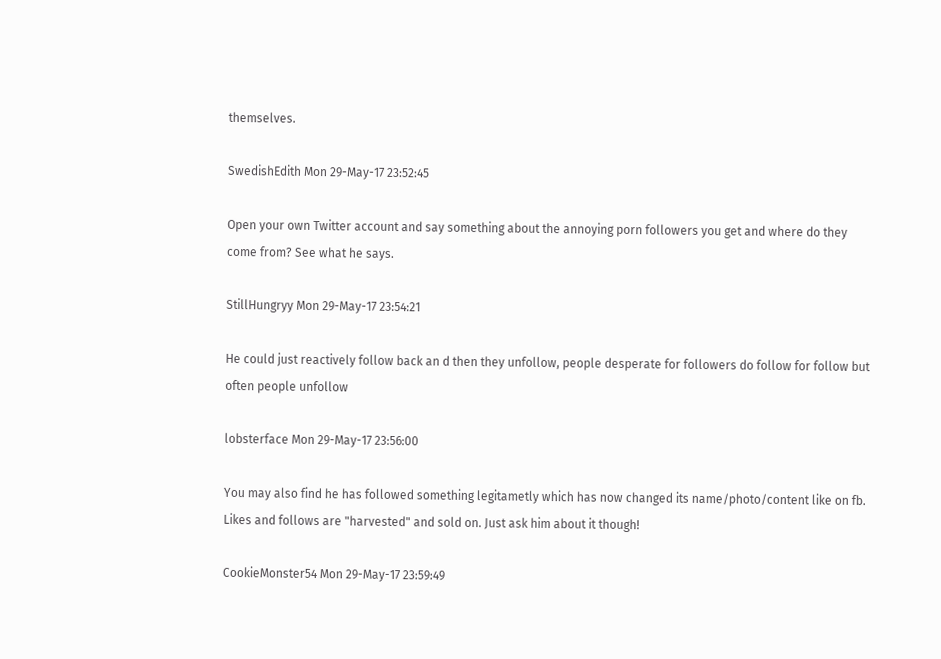themselves.

SwedishEdith Mon 29-May-17 23:52:45

Open your own Twitter account and say something about the annoying porn followers you get and where do they come from? See what he says.

StillHungryy Mon 29-May-17 23:54:21

He could just reactively follow back an d then they unfollow, people desperate for followers do follow for follow but often people unfollow

lobsterface Mon 29-May-17 23:56:00

You may also find he has followed something legitametly which has now changed its name/photo/content like on fb. Likes and follows are "harvested" and sold on. Just ask him about it though!

CookieMonster54 Mon 29-May-17 23:59:49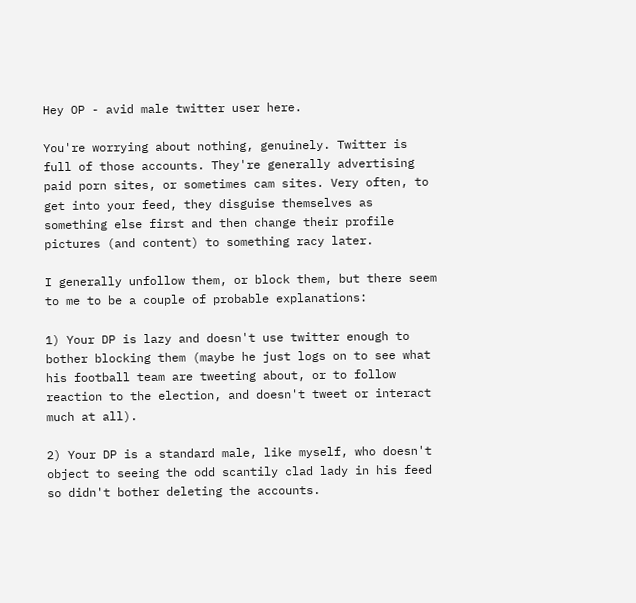Hey OP - avid male twitter user here.

You're worrying about nothing, genuinely. Twitter is full of those accounts. They're generally advertising paid porn sites, or sometimes cam sites. Very often, to get into your feed, they disguise themselves as something else first and then change their profile pictures (and content) to something racy later.

I generally unfollow them, or block them, but there seem to me to be a couple of probable explanations:

1) Your DP is lazy and doesn't use twitter enough to bother blocking them (maybe he just logs on to see what his football team are tweeting about, or to follow reaction to the election, and doesn't tweet or interact much at all).

2) Your DP is a standard male, like myself, who doesn't object to seeing the odd scantily clad lady in his feed so didn't bother deleting the accounts.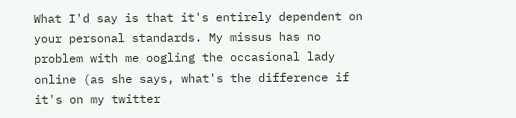What I'd say is that it's entirely dependent on your personal standards. My missus has no problem with me oogling the occasional lady online (as she says, what's the difference if it's on my twitter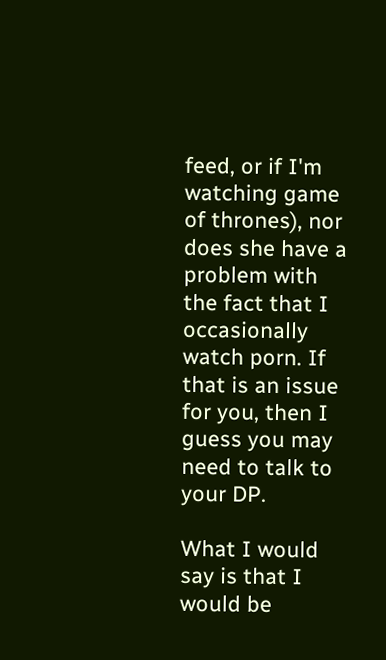feed, or if I'm watching game of thrones), nor does she have a problem with the fact that I occasionally watch porn. If that is an issue for you, then I guess you may need to talk to your DP.

What I would say is that I would be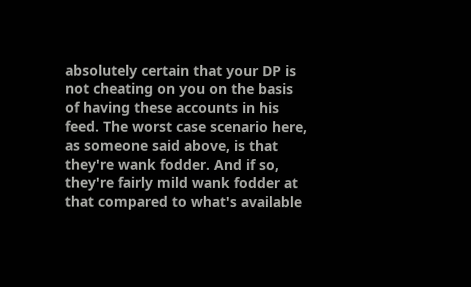absolutely certain that your DP is not cheating on you on the basis of having these accounts in his feed. The worst case scenario here, as someone said above, is that they're wank fodder. And if so, they're fairly mild wank fodder at that compared to what's available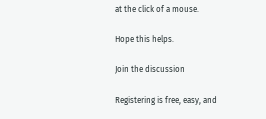at the click of a mouse.

Hope this helps.

Join the discussion

Registering is free, easy, and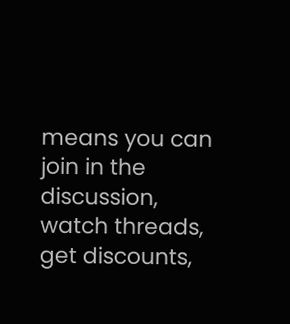means you can join in the discussion, watch threads, get discounts,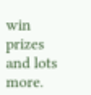win prizes and lots more.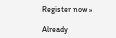Register now »

Already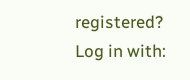registered? Log in with: